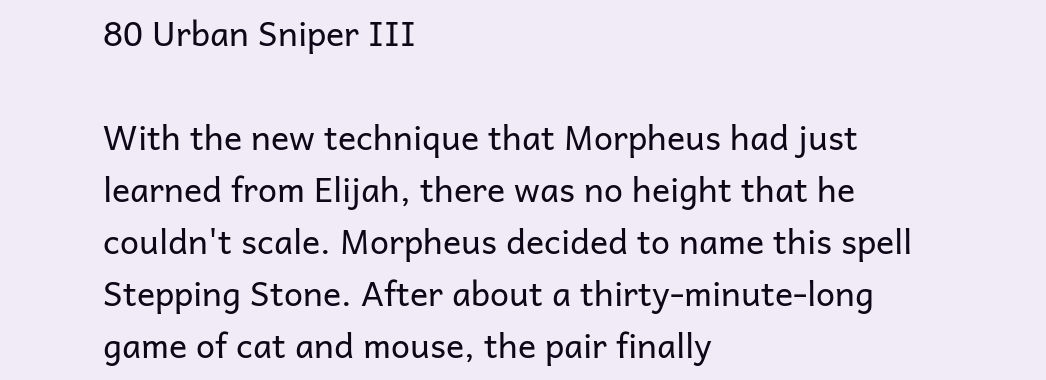80 Urban Sniper III

With the new technique that Morpheus had just learned from Elijah, there was no height that he couldn't scale. Morpheus decided to name this spell Stepping Stone. After about a thirty-minute-long game of cat and mouse, the pair finally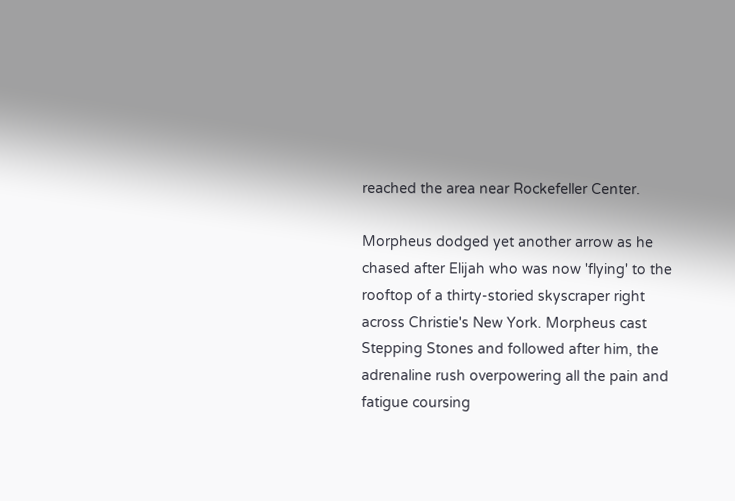reached the area near Rockefeller Center.

Morpheus dodged yet another arrow as he chased after Elijah who was now 'flying' to the rooftop of a thirty-storied skyscraper right across Christie's New York. Morpheus cast Stepping Stones and followed after him, the adrenaline rush overpowering all the pain and fatigue coursing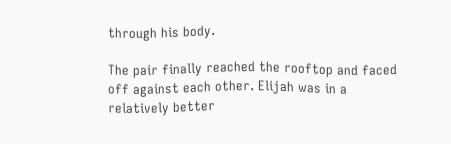through his body.

The pair finally reached the rooftop and faced off against each other. Elijah was in a relatively better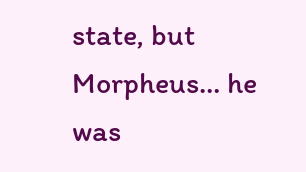state, but Morpheus… he was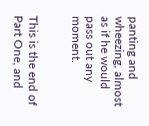panting and wheezing, almost as if he would pass out any moment.


This is the end of Part One, and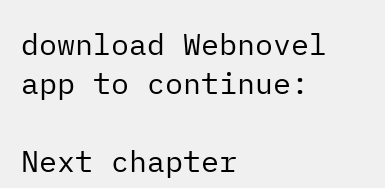download Webnovel app to continue:

Next chapter